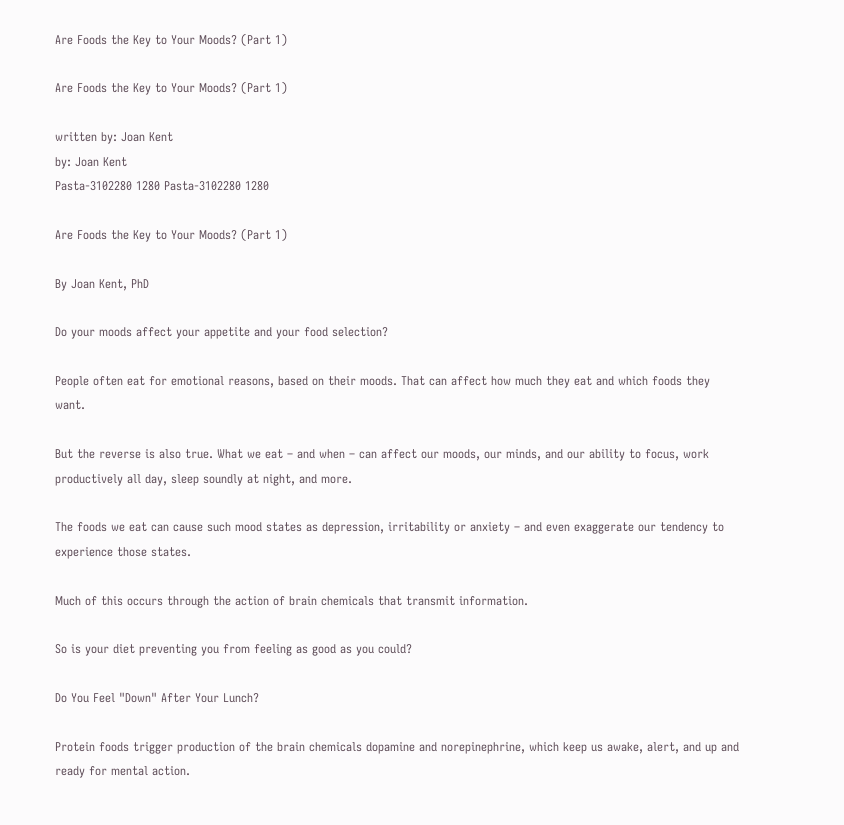Are Foods the Key to Your Moods? (Part 1)

Are Foods the Key to Your Moods? (Part 1)

written by: Joan Kent
by: Joan Kent
Pasta-3102280 1280 Pasta-3102280 1280

Are Foods the Key to Your Moods? (Part 1)

By Joan Kent, PhD

Do your moods affect your appetite and your food selection?

People often eat for emotional reasons, based on their moods. That can affect how much they eat and which foods they want.

But the reverse is also true. What we eat – and when – can affect our moods, our minds, and our ability to focus, work productively all day, sleep soundly at night, and more.

The foods we eat can cause such mood states as depression, irritability or anxiety – and even exaggerate our tendency to experience those states.

Much of this occurs through the action of brain chemicals that transmit information.

So is your diet preventing you from feeling as good as you could?

Do You Feel "Down" After Your Lunch?

Protein foods trigger production of the brain chemicals dopamine and norepinephrine, which keep us awake, alert, and up and ready for mental action.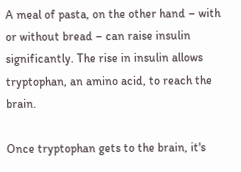A meal of pasta, on the other hand – with or without bread – can raise insulin significantly. The rise in insulin allows tryptophan, an amino acid, to reach the brain.

Once tryptophan gets to the brain, it's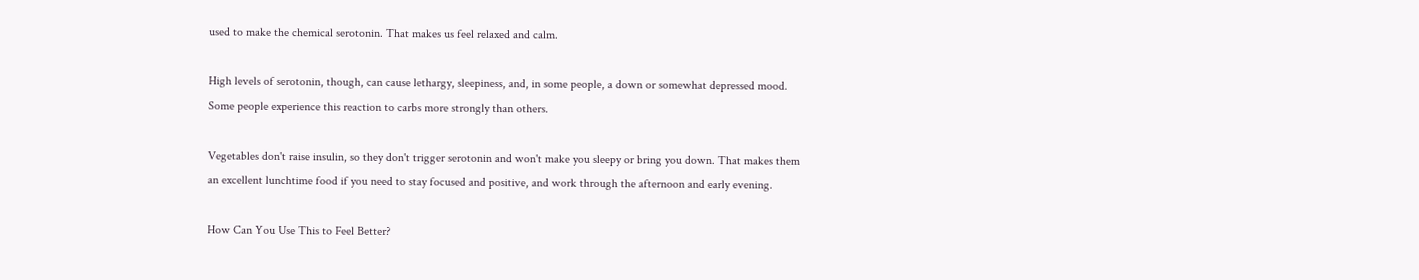used to make the chemical serotonin. That makes us feel relaxed and calm.

High levels of serotonin, though, can cause lethargy, sleepiness, and, in some people, a down or somewhat depressed mood. Some people experience this reaction to carbs more strongly than others.

Vegetables don't raise insulin, so they don't trigger serotonin and won't make you sleepy or bring you down. That makes them an excellent lunchtime food if you need to stay focused and positive, and work through the afternoon and early evening.

How Can You Use This to Feel Better?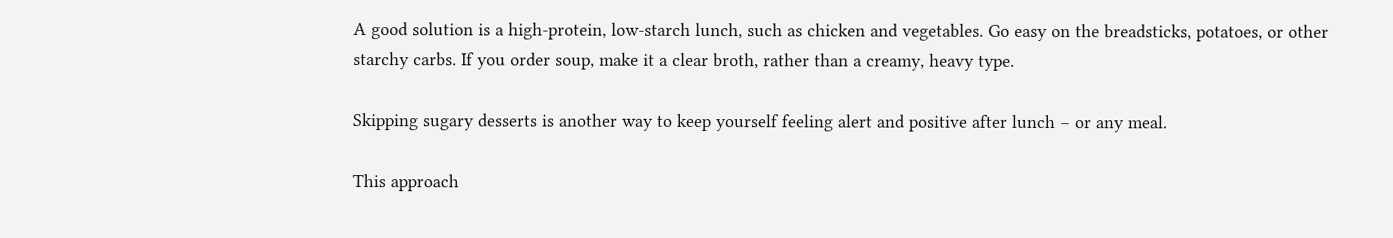A good solution is a high-protein, low-starch lunch, such as chicken and vegetables. Go easy on the breadsticks, potatoes, or other starchy carbs. If you order soup, make it a clear broth, rather than a creamy, heavy type.

Skipping sugary desserts is another way to keep yourself feeling alert and positive after lunch – or any meal.

This approach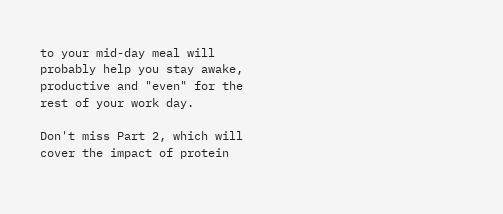to your mid-day meal will probably help you stay awake, productive and "even" for the rest of your work day.

Don't miss Part 2, which will cover the impact of protein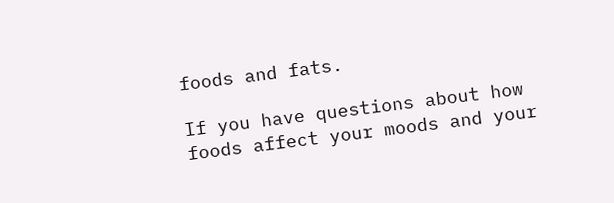foods and fats.

If you have questions about how foods affect your moods and your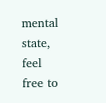mental state, feel free to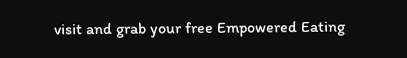visit and grab your free Empowered Eating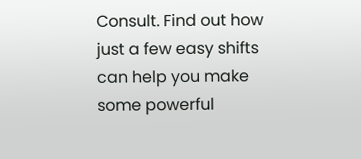Consult. Find out how just a few easy shifts can help you make some powerful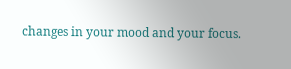changes in your mood and your focus.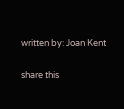written by: Joan Kent

share this